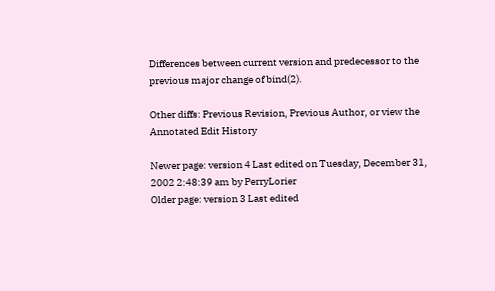Differences between current version and predecessor to the previous major change of bind(2).

Other diffs: Previous Revision, Previous Author, or view the Annotated Edit History

Newer page: version 4 Last edited on Tuesday, December 31, 2002 2:48:39 am by PerryLorier
Older page: version 3 Last edited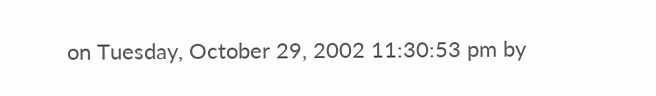on Tuesday, October 29, 2002 11:30:53 pm by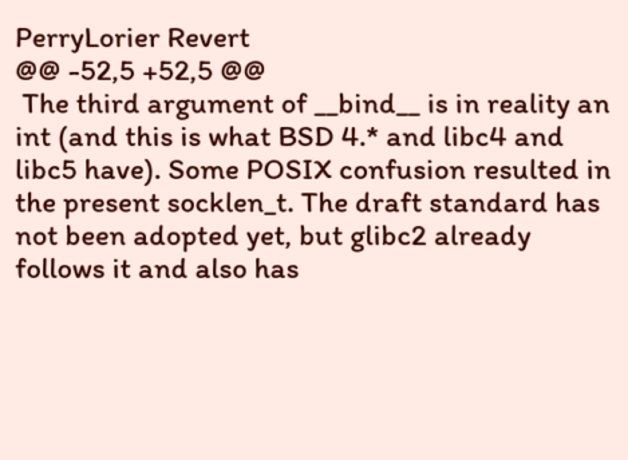PerryLorier Revert
@@ -52,5 +52,5 @@
 The third argument of __bind__ is in reality an int (and this is what BSD 4.* and libc4 and libc5 have). Some POSIX confusion resulted in the present socklen_t. The draft standard has not been adopted yet, but glibc2 already follows it and also has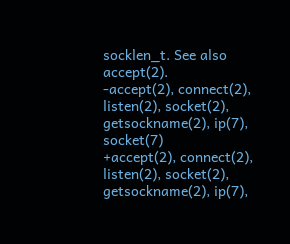socklen_t. See also accept(2).
-accept(2), connect(2), listen(2), socket(2), getsockname(2), ip(7), socket(7)
+accept(2), connect(2), listen(2), socket(2), getsockname(2), ip(7),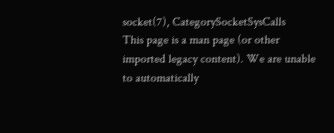socket(7), CategorySocketSysCalls
This page is a man page (or other imported legacy content). We are unable to automatically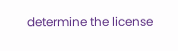determine the license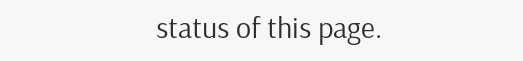status of this page.